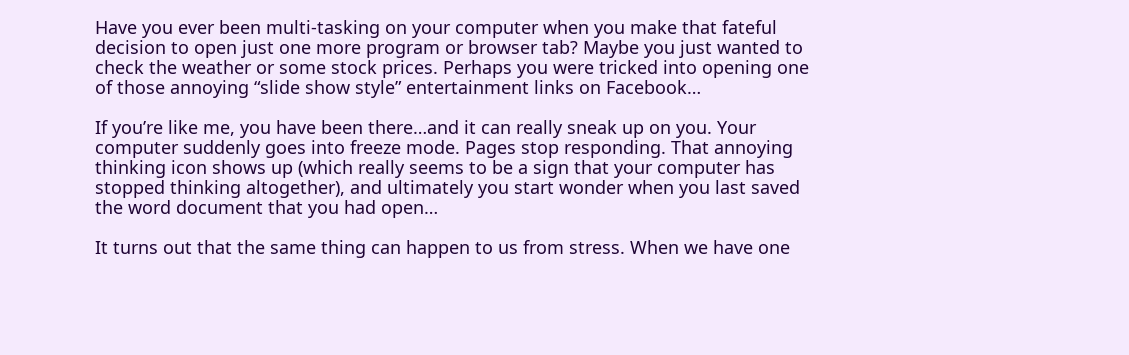Have you ever been multi-tasking on your computer when you make that fateful decision to open just one more program or browser tab? Maybe you just wanted to check the weather or some stock prices. Perhaps you were tricked into opening one of those annoying “slide show style” entertainment links on Facebook…

If you’re like me, you have been there…and it can really sneak up on you. Your computer suddenly goes into freeze mode. Pages stop responding. That annoying thinking icon shows up (which really seems to be a sign that your computer has stopped thinking altogether), and ultimately you start wonder when you last saved the word document that you had open…

It turns out that the same thing can happen to us from stress. When we have one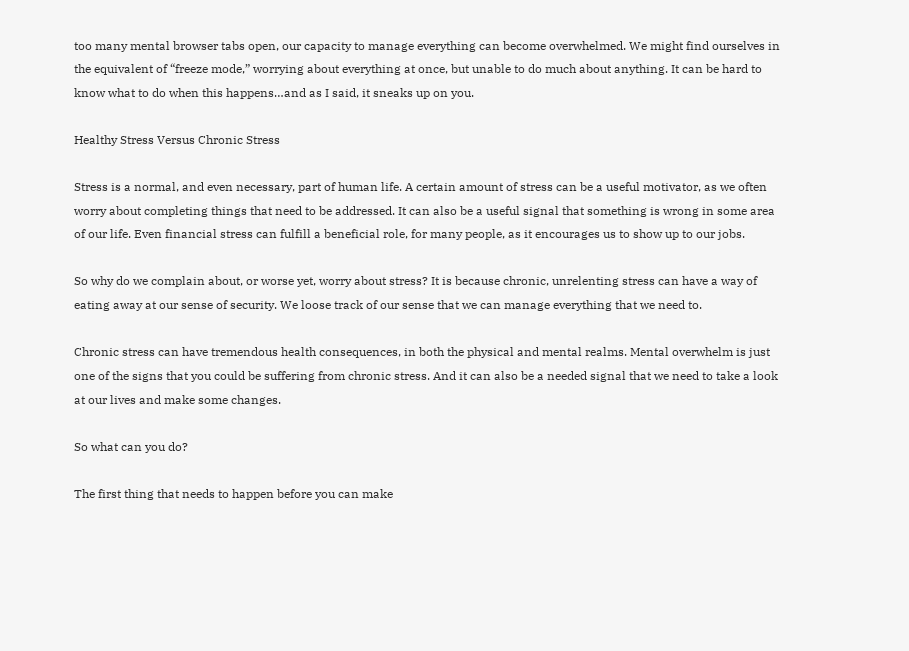too many mental browser tabs open, our capacity to manage everything can become overwhelmed. We might find ourselves in the equivalent of “freeze mode,” worrying about everything at once, but unable to do much about anything. It can be hard to know what to do when this happens…and as I said, it sneaks up on you.

Healthy Stress Versus Chronic Stress

Stress is a normal, and even necessary, part of human life. A certain amount of stress can be a useful motivator, as we often worry about completing things that need to be addressed. It can also be a useful signal that something is wrong in some area of our life. Even financial stress can fulfill a beneficial role, for many people, as it encourages us to show up to our jobs.

So why do we complain about, or worse yet, worry about stress? It is because chronic, unrelenting stress can have a way of eating away at our sense of security. We loose track of our sense that we can manage everything that we need to.

Chronic stress can have tremendous health consequences, in both the physical and mental realms. Mental overwhelm is just one of the signs that you could be suffering from chronic stress. And it can also be a needed signal that we need to take a look at our lives and make some changes.

So what can you do?

The first thing that needs to happen before you can make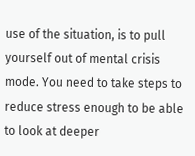use of the situation, is to pull yourself out of mental crisis mode. You need to take steps to reduce stress enough to be able to look at deeper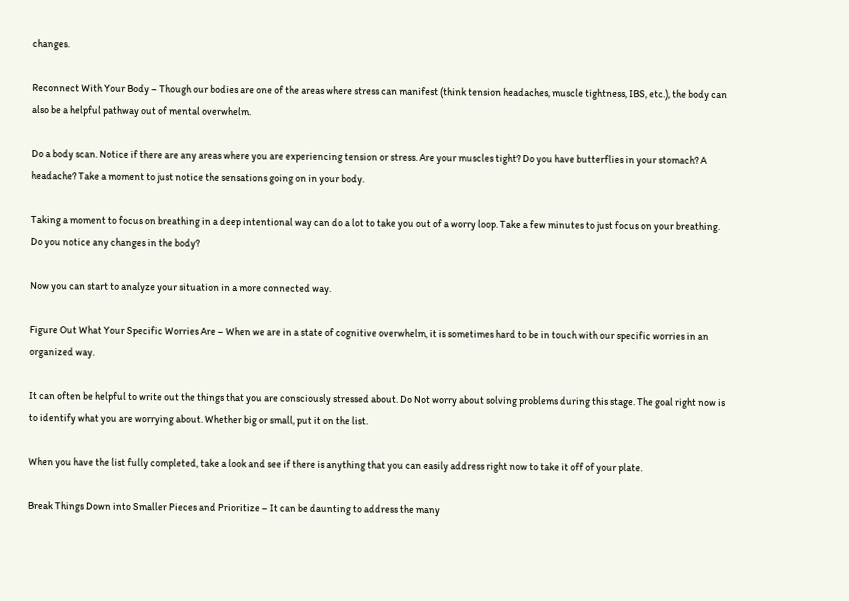changes.

Reconnect With Your Body – Though our bodies are one of the areas where stress can manifest (think tension headaches, muscle tightness, IBS, etc.), the body can also be a helpful pathway out of mental overwhelm.

Do a body scan. Notice if there are any areas where you are experiencing tension or stress. Are your muscles tight? Do you have butterflies in your stomach? A headache? Take a moment to just notice the sensations going on in your body.

Taking a moment to focus on breathing in a deep intentional way can do a lot to take you out of a worry loop. Take a few minutes to just focus on your breathing. Do you notice any changes in the body?

Now you can start to analyze your situation in a more connected way.

Figure Out What Your Specific Worries Are – When we are in a state of cognitive overwhelm, it is sometimes hard to be in touch with our specific worries in an organized way.

It can often be helpful to write out the things that you are consciously stressed about. Do Not worry about solving problems during this stage. The goal right now is to identify what you are worrying about. Whether big or small, put it on the list.

When you have the list fully completed, take a look and see if there is anything that you can easily address right now to take it off of your plate.

Break Things Down into Smaller Pieces and Prioritize – It can be daunting to address the many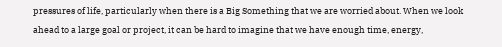pressures of life, particularly when there is a Big Something that we are worried about. When we look ahead to a large goal or project, it can be hard to imagine that we have enough time, energy,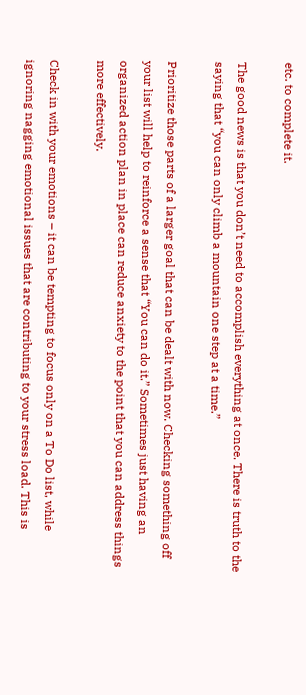etc. to complete it.

The good news is that you don’t need to accomplish everything at once. There is truth to the saying that “you can only climb a mountain one step at a time.”

Prioritize those parts of a larger goal that can be dealt with now. Checking something off your list will help to reinforce a sense that “You can do it.” Sometimes just having an organized action plan in place can reduce anxiety to the point that you can address things more effectively.

Check in with your emotions – it can be tempting to focus only on a To Do list, while ignoring nagging emotional issues that are contributing to your stress load. This is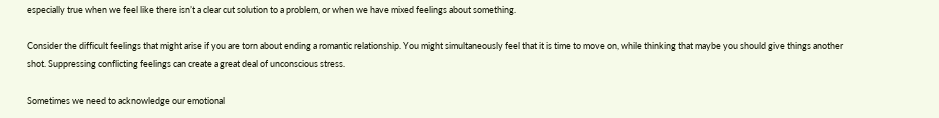especially true when we feel like there isn’t a clear cut solution to a problem, or when we have mixed feelings about something.

Consider the difficult feelings that might arise if you are torn about ending a romantic relationship. You might simultaneously feel that it is time to move on, while thinking that maybe you should give things another shot. Suppressing conflicting feelings can create a great deal of unconscious stress.

Sometimes we need to acknowledge our emotional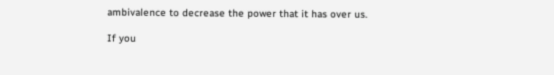ambivalence to decrease the power that it has over us.

If you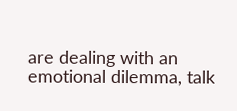are dealing with an emotional dilemma, talk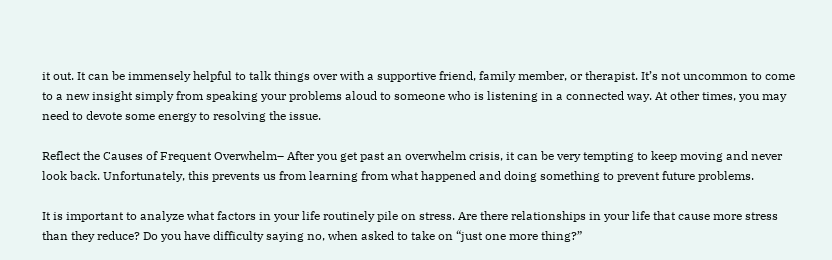it out. It can be immensely helpful to talk things over with a supportive friend, family member, or therapist. It’s not uncommon to come to a new insight simply from speaking your problems aloud to someone who is listening in a connected way. At other times, you may need to devote some energy to resolving the issue.

Reflect the Causes of Frequent Overwhelm– After you get past an overwhelm crisis, it can be very tempting to keep moving and never look back. Unfortunately, this prevents us from learning from what happened and doing something to prevent future problems.

It is important to analyze what factors in your life routinely pile on stress. Are there relationships in your life that cause more stress than they reduce? Do you have difficulty saying no, when asked to take on “just one more thing?”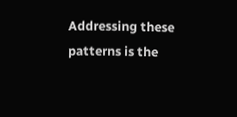Addressing these patterns is the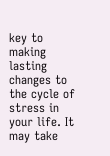key to making lasting changes to the cycle of stress in your life. It may take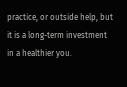practice, or outside help, but it is a long-term investment in a healthier you.